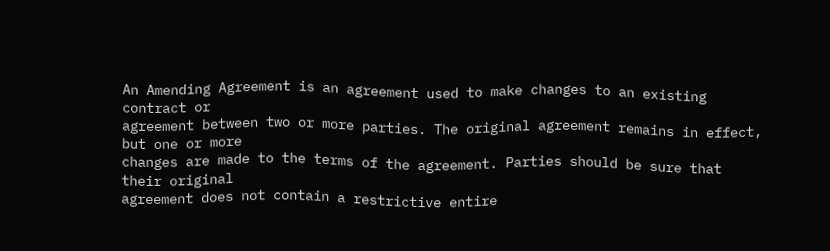An Amending Agreement is an agreement used to make changes to an existing contract or
agreement between two or more parties. The original agreement remains in effect, but one or more
changes are made to the terms of the agreement. Parties should be sure that their original
agreement does not contain a restrictive entire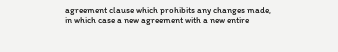agreement clause which prohibits any changes made,
in which case a new agreement with a new entire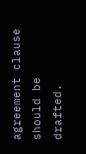agreement clause should be drafted.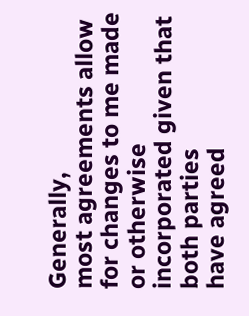Generally,
most agreements allow for changes to me made or otherwise incorporated given that both parties
have agreed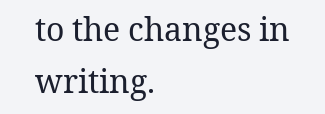to the changes in writing.